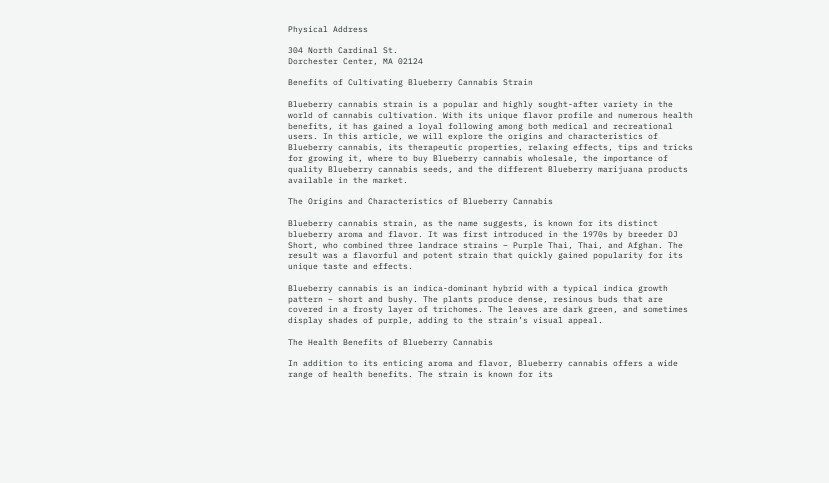Physical Address

304 North Cardinal St.
Dorchester Center, MA 02124

Benefits of Cultivating Blueberry Cannabis Strain

Blueberry cannabis strain is a popular and highly sought-after variety in the world of cannabis cultivation. With its unique flavor profile and numerous health benefits, it has gained a loyal following among both medical and recreational users. In this article, we will explore the origins and characteristics of Blueberry cannabis, its therapeutic properties, relaxing effects, tips and tricks for growing it, where to buy Blueberry cannabis wholesale, the importance of quality Blueberry cannabis seeds, and the different Blueberry marijuana products available in the market.

The Origins and Characteristics of Blueberry Cannabis

Blueberry cannabis strain, as the name suggests, is known for its distinct blueberry aroma and flavor. It was first introduced in the 1970s by breeder DJ Short, who combined three landrace strains – Purple Thai, Thai, and Afghan. The result was a flavorful and potent strain that quickly gained popularity for its unique taste and effects.

Blueberry cannabis is an indica-dominant hybrid with a typical indica growth pattern – short and bushy. The plants produce dense, resinous buds that are covered in a frosty layer of trichomes. The leaves are dark green, and sometimes display shades of purple, adding to the strain’s visual appeal.

The Health Benefits of Blueberry Cannabis

In addition to its enticing aroma and flavor, Blueberry cannabis offers a wide range of health benefits. The strain is known for its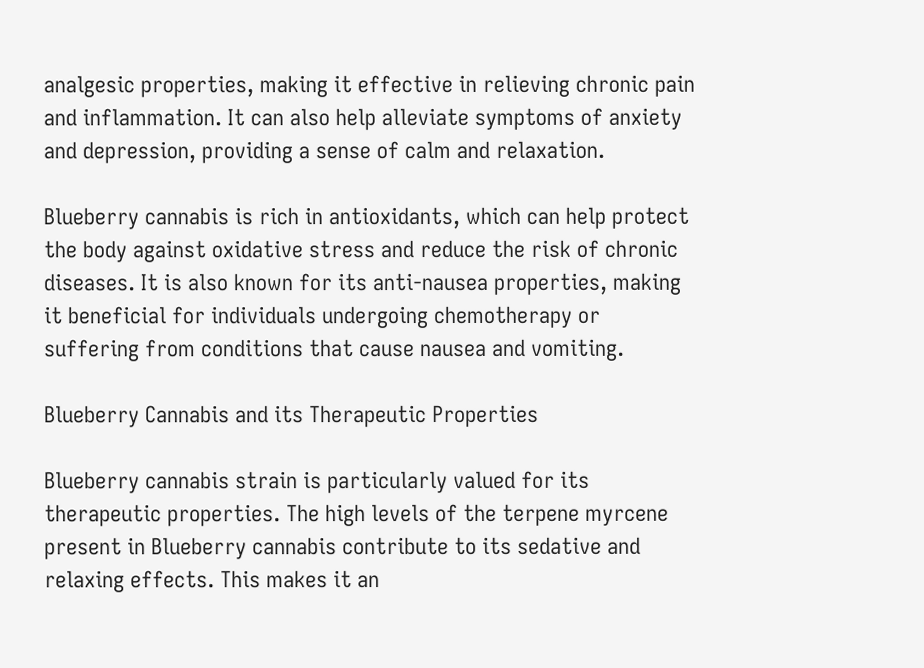analgesic properties, making it effective in relieving chronic pain and inflammation. It can also help alleviate symptoms of anxiety and depression, providing a sense of calm and relaxation.

Blueberry cannabis is rich in antioxidants, which can help protect the body against oxidative stress and reduce the risk of chronic diseases. It is also known for its anti-nausea properties, making it beneficial for individuals undergoing chemotherapy or suffering from conditions that cause nausea and vomiting.

Blueberry Cannabis and its Therapeutic Properties

Blueberry cannabis strain is particularly valued for its therapeutic properties. The high levels of the terpene myrcene present in Blueberry cannabis contribute to its sedative and relaxing effects. This makes it an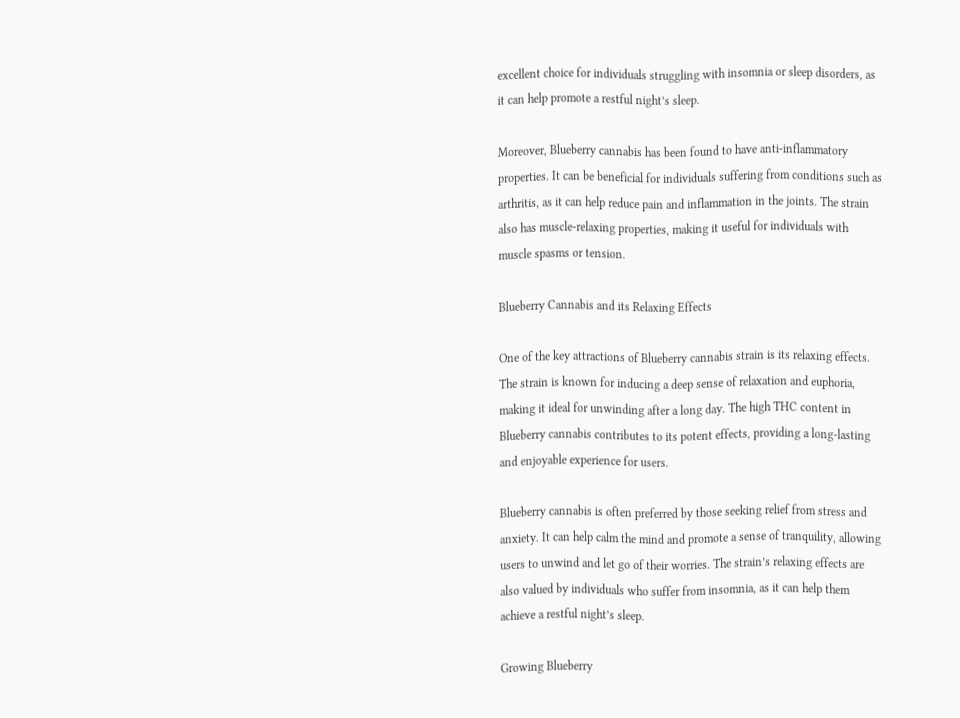excellent choice for individuals struggling with insomnia or sleep disorders, as it can help promote a restful night’s sleep.

Moreover, Blueberry cannabis has been found to have anti-inflammatory properties. It can be beneficial for individuals suffering from conditions such as arthritis, as it can help reduce pain and inflammation in the joints. The strain also has muscle-relaxing properties, making it useful for individuals with muscle spasms or tension.

Blueberry Cannabis and its Relaxing Effects

One of the key attractions of Blueberry cannabis strain is its relaxing effects. The strain is known for inducing a deep sense of relaxation and euphoria, making it ideal for unwinding after a long day. The high THC content in Blueberry cannabis contributes to its potent effects, providing a long-lasting and enjoyable experience for users.

Blueberry cannabis is often preferred by those seeking relief from stress and anxiety. It can help calm the mind and promote a sense of tranquility, allowing users to unwind and let go of their worries. The strain’s relaxing effects are also valued by individuals who suffer from insomnia, as it can help them achieve a restful night’s sleep.

Growing Blueberry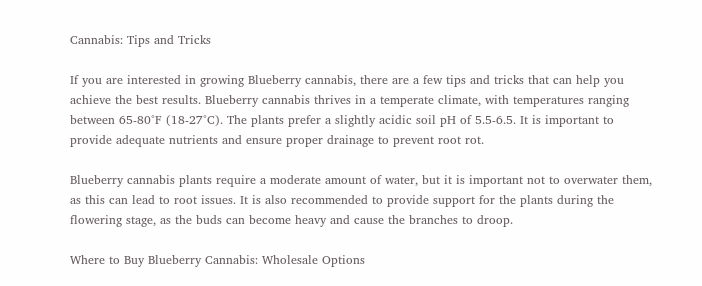Cannabis: Tips and Tricks

If you are interested in growing Blueberry cannabis, there are a few tips and tricks that can help you achieve the best results. Blueberry cannabis thrives in a temperate climate, with temperatures ranging between 65-80°F (18-27°C). The plants prefer a slightly acidic soil pH of 5.5-6.5. It is important to provide adequate nutrients and ensure proper drainage to prevent root rot.

Blueberry cannabis plants require a moderate amount of water, but it is important not to overwater them, as this can lead to root issues. It is also recommended to provide support for the plants during the flowering stage, as the buds can become heavy and cause the branches to droop.

Where to Buy Blueberry Cannabis: Wholesale Options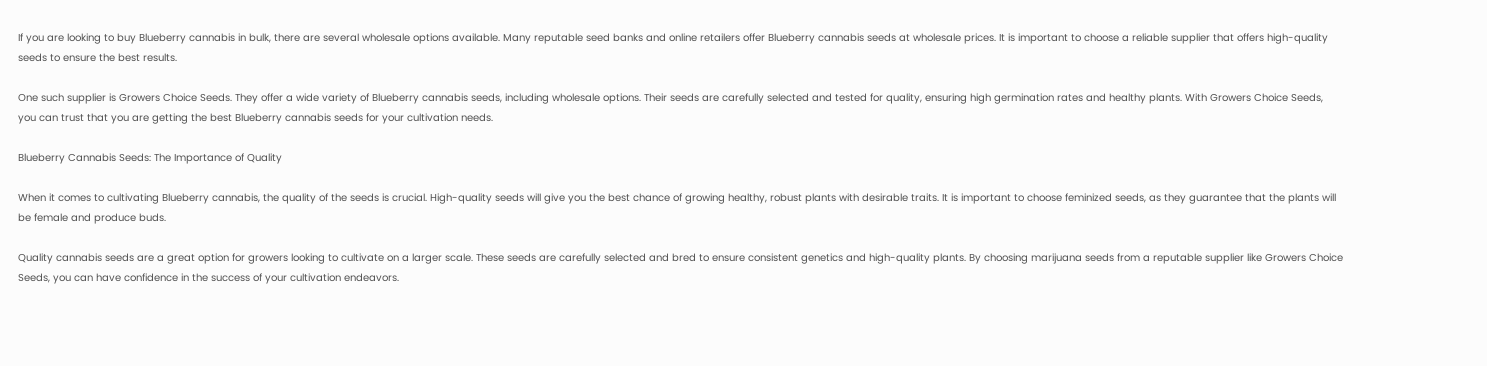If you are looking to buy Blueberry cannabis in bulk, there are several wholesale options available. Many reputable seed banks and online retailers offer Blueberry cannabis seeds at wholesale prices. It is important to choose a reliable supplier that offers high-quality seeds to ensure the best results.

One such supplier is Growers Choice Seeds. They offer a wide variety of Blueberry cannabis seeds, including wholesale options. Their seeds are carefully selected and tested for quality, ensuring high germination rates and healthy plants. With Growers Choice Seeds, you can trust that you are getting the best Blueberry cannabis seeds for your cultivation needs.

Blueberry Cannabis Seeds: The Importance of Quality

When it comes to cultivating Blueberry cannabis, the quality of the seeds is crucial. High-quality seeds will give you the best chance of growing healthy, robust plants with desirable traits. It is important to choose feminized seeds, as they guarantee that the plants will be female and produce buds.

Quality cannabis seeds are a great option for growers looking to cultivate on a larger scale. These seeds are carefully selected and bred to ensure consistent genetics and high-quality plants. By choosing marijuana seeds from a reputable supplier like Growers Choice Seeds, you can have confidence in the success of your cultivation endeavors.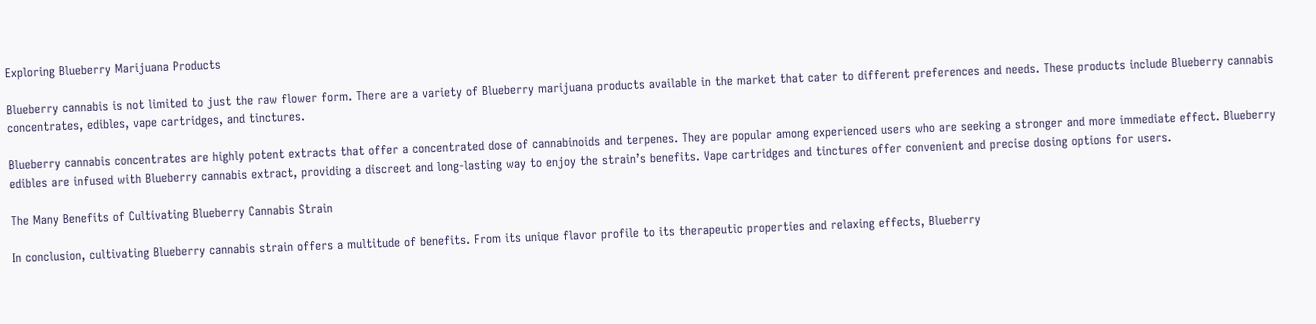Exploring Blueberry Marijuana Products

Blueberry cannabis is not limited to just the raw flower form. There are a variety of Blueberry marijuana products available in the market that cater to different preferences and needs. These products include Blueberry cannabis concentrates, edibles, vape cartridges, and tinctures.

Blueberry cannabis concentrates are highly potent extracts that offer a concentrated dose of cannabinoids and terpenes. They are popular among experienced users who are seeking a stronger and more immediate effect. Blueberry edibles are infused with Blueberry cannabis extract, providing a discreet and long-lasting way to enjoy the strain’s benefits. Vape cartridges and tinctures offer convenient and precise dosing options for users.

The Many Benefits of Cultivating Blueberry Cannabis Strain

In conclusion, cultivating Blueberry cannabis strain offers a multitude of benefits. From its unique flavor profile to its therapeutic properties and relaxing effects, Blueberry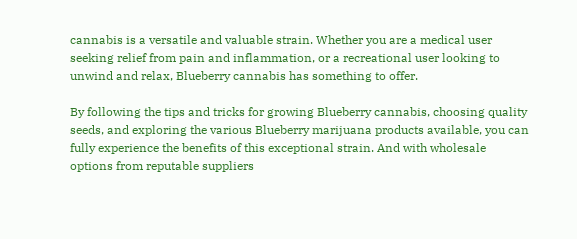cannabis is a versatile and valuable strain. Whether you are a medical user seeking relief from pain and inflammation, or a recreational user looking to unwind and relax, Blueberry cannabis has something to offer.

By following the tips and tricks for growing Blueberry cannabis, choosing quality seeds, and exploring the various Blueberry marijuana products available, you can fully experience the benefits of this exceptional strain. And with wholesale options from reputable suppliers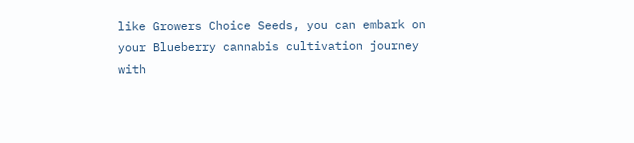like Growers Choice Seeds, you can embark on your Blueberry cannabis cultivation journey with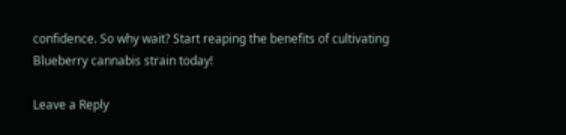confidence. So why wait? Start reaping the benefits of cultivating Blueberry cannabis strain today!

Leave a Reply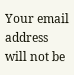Your email address will not be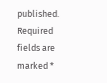published. Required fields are marked *